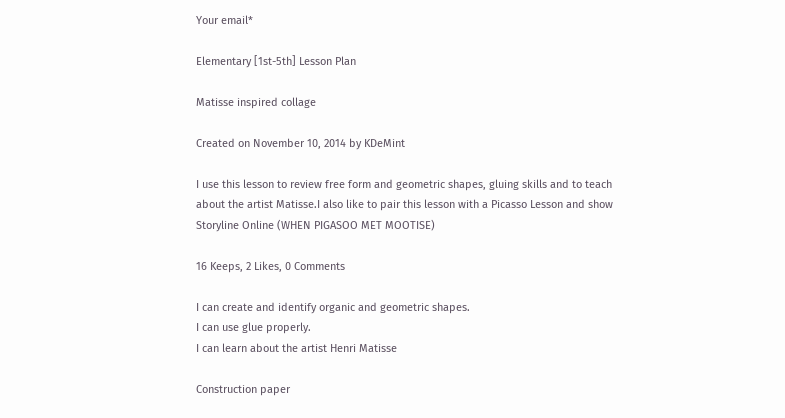Your email*

Elementary [1st-5th] Lesson Plan

Matisse inspired collage

Created on November 10, 2014 by KDeMint

I use this lesson to review free form and geometric shapes, gluing skills and to teach about the artist Matisse.I also like to pair this lesson with a Picasso Lesson and show Storyline Online (WHEN PIGASOO MET MOOTISE)

16 Keeps, 2 Likes, 0 Comments

I can create and identify organic and geometric shapes.
I can use glue properly.
I can learn about the artist Henri Matisse

Construction paper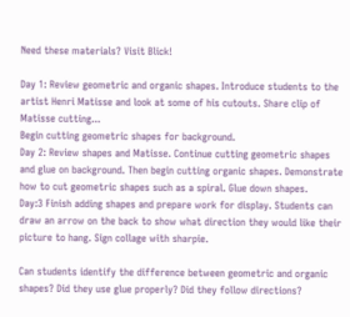Need these materials? Visit Blick!

Day 1: Review geometric and organic shapes. Introduce students to the artist Henri Matisse and look at some of his cutouts. Share clip of Matisse cutting...
Begin cutting geometric shapes for background.
Day 2: Review shapes and Matisse. Continue cutting geometric shapes and glue on background. Then begin cutting organic shapes. Demonstrate how to cut geometric shapes such as a spiral. Glue down shapes.
Day:3 Finish adding shapes and prepare work for display. Students can draw an arrow on the back to show what direction they would like their picture to hang. Sign collage with sharpie.

Can students identify the difference between geometric and organic shapes? Did they use glue properly? Did they follow directions?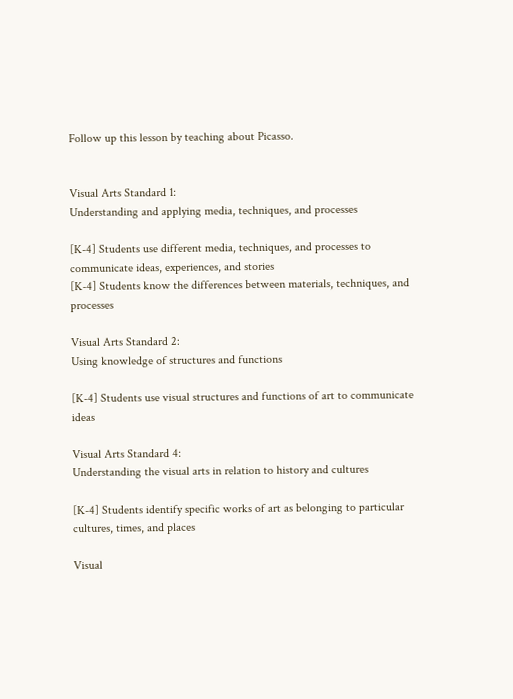Follow up this lesson by teaching about Picasso.


Visual Arts Standard 1:
Understanding and applying media, techniques, and processes

[K-4] Students use different media, techniques, and processes to communicate ideas, experiences, and stories
[K-4] Students know the differences between materials, techniques, and processes

Visual Arts Standard 2:
Using knowledge of structures and functions

[K-4] Students use visual structures and functions of art to communicate ideas

Visual Arts Standard 4:
Understanding the visual arts in relation to history and cultures

[K-4] Students identify specific works of art as belonging to particular cultures, times, and places

Visual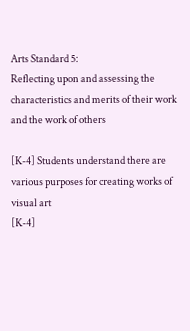Arts Standard 5:
Reflecting upon and assessing the characteristics and merits of their work and the work of others

[K-4] Students understand there are various purposes for creating works of visual art
[K-4]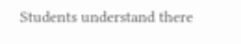Students understand there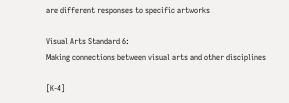are different responses to specific artworks

Visual Arts Standard 6:
Making connections between visual arts and other disciplines

[K-4]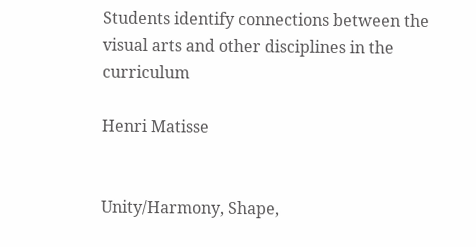Students identify connections between the visual arts and other disciplines in the curriculum

Henri Matisse


Unity/Harmony, Shape,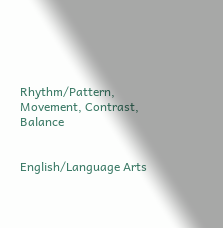Rhythm/Pattern, Movement, Contrast, Balance


English/Language Arts